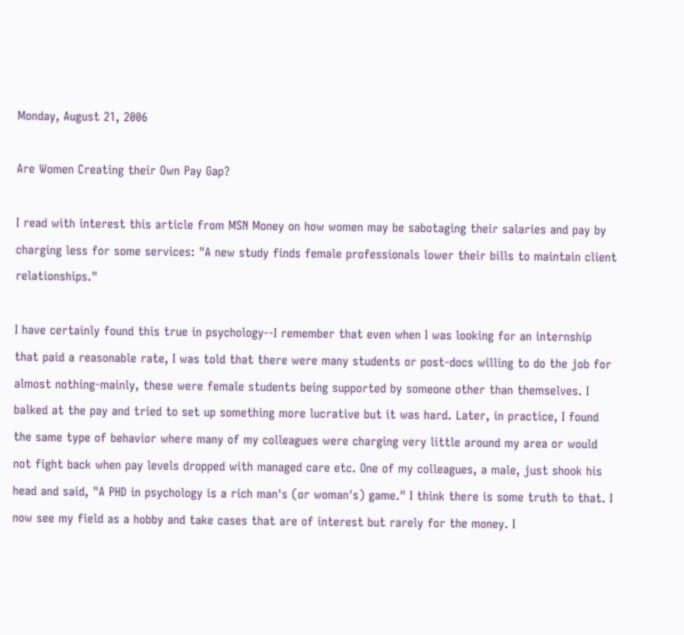Monday, August 21, 2006

Are Women Creating their Own Pay Gap?

I read with interest this article from MSN Money on how women may be sabotaging their salaries and pay by charging less for some services: "A new study finds female professionals lower their bills to maintain client relationships."

I have certainly found this true in psychology--I remember that even when I was looking for an internship that paid a reasonable rate, I was told that there were many students or post-docs willing to do the job for almost nothing-mainly, these were female students being supported by someone other than themselves. I balked at the pay and tried to set up something more lucrative but it was hard. Later, in practice, I found the same type of behavior where many of my colleagues were charging very little around my area or would not fight back when pay levels dropped with managed care etc. One of my colleagues, a male, just shook his head and said, "A PHD in psychology is a rich man's (or woman's) game." I think there is some truth to that. I now see my field as a hobby and take cases that are of interest but rarely for the money. I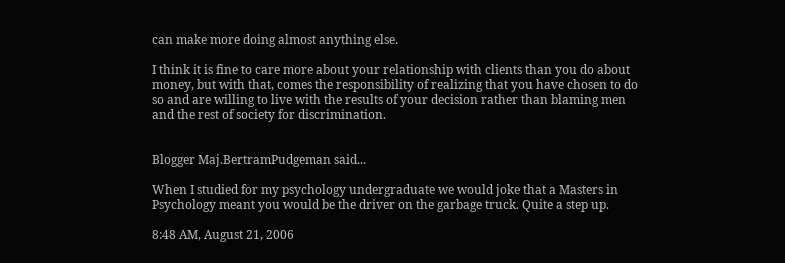can make more doing almost anything else.

I think it is fine to care more about your relationship with clients than you do about money, but with that, comes the responsibility of realizing that you have chosen to do so and are willing to live with the results of your decision rather than blaming men and the rest of society for discrimination.


Blogger Maj.BertramPudgeman said...

When I studied for my psychology undergraduate we would joke that a Masters in Psychology meant you would be the driver on the garbage truck. Quite a step up.

8:48 AM, August 21, 2006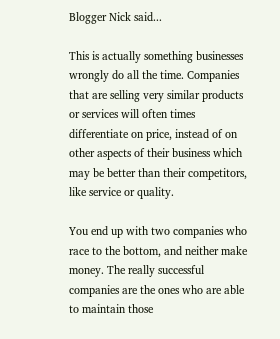Blogger Nick said...

This is actually something businesses wrongly do all the time. Companies that are selling very similar products or services will often times differentiate on price, instead of on other aspects of their business which may be better than their competitors, like service or quality.

You end up with two companies who race to the bottom, and neither make money. The really successful companies are the ones who are able to maintain those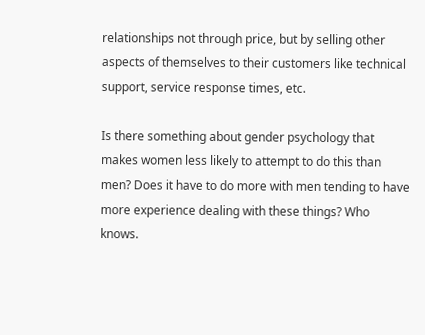relationships not through price, but by selling other aspects of themselves to their customers like technical support, service response times, etc.

Is there something about gender psychology that makes women less likely to attempt to do this than men? Does it have to do more with men tending to have more experience dealing with these things? Who knows.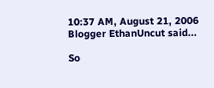10:37 AM, August 21, 2006
Blogger EthanUncut said...

So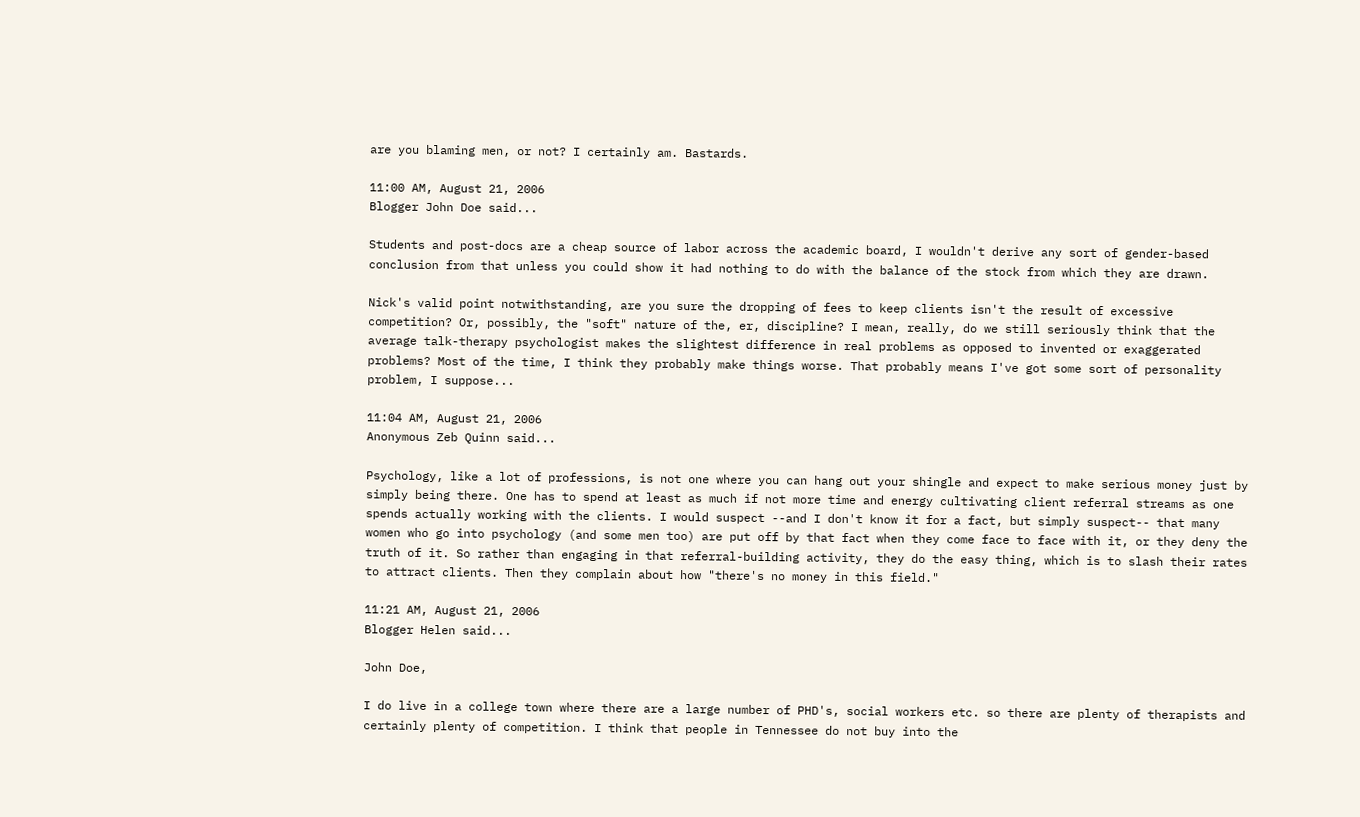are you blaming men, or not? I certainly am. Bastards.

11:00 AM, August 21, 2006
Blogger John Doe said...

Students and post-docs are a cheap source of labor across the academic board, I wouldn't derive any sort of gender-based conclusion from that unless you could show it had nothing to do with the balance of the stock from which they are drawn.

Nick's valid point notwithstanding, are you sure the dropping of fees to keep clients isn't the result of excessive competition? Or, possibly, the "soft" nature of the, er, discipline? I mean, really, do we still seriously think that the average talk-therapy psychologist makes the slightest difference in real problems as opposed to invented or exaggerated problems? Most of the time, I think they probably make things worse. That probably means I've got some sort of personality problem, I suppose...

11:04 AM, August 21, 2006
Anonymous Zeb Quinn said...

Psychology, like a lot of professions, is not one where you can hang out your shingle and expect to make serious money just by simply being there. One has to spend at least as much if not more time and energy cultivating client referral streams as one spends actually working with the clients. I would suspect --and I don't know it for a fact, but simply suspect-- that many women who go into psychology (and some men too) are put off by that fact when they come face to face with it, or they deny the truth of it. So rather than engaging in that referral-building activity, they do the easy thing, which is to slash their rates to attract clients. Then they complain about how "there's no money in this field."

11:21 AM, August 21, 2006
Blogger Helen said...

John Doe,

I do live in a college town where there are a large number of PHD's, social workers etc. so there are plenty of therapists and certainly plenty of competition. I think that people in Tennessee do not buy into the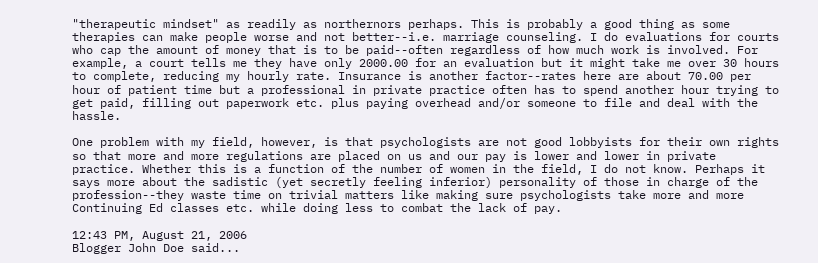"therapeutic mindset" as readily as northernors perhaps. This is probably a good thing as some therapies can make people worse and not better--i.e. marriage counseling. I do evaluations for courts who cap the amount of money that is to be paid--often regardless of how much work is involved. For example, a court tells me they have only 2000.00 for an evaluation but it might take me over 30 hours to complete, reducing my hourly rate. Insurance is another factor--rates here are about 70.00 per hour of patient time but a professional in private practice often has to spend another hour trying to get paid, filling out paperwork etc. plus paying overhead and/or someone to file and deal with the hassle.

One problem with my field, however, is that psychologists are not good lobbyists for their own rights so that more and more regulations are placed on us and our pay is lower and lower in private practice. Whether this is a function of the number of women in the field, I do not know. Perhaps it says more about the sadistic (yet secretly feeling inferior) personality of those in charge of the profession--they waste time on trivial matters like making sure psychologists take more and more Continuing Ed classes etc. while doing less to combat the lack of pay.

12:43 PM, August 21, 2006
Blogger John Doe said...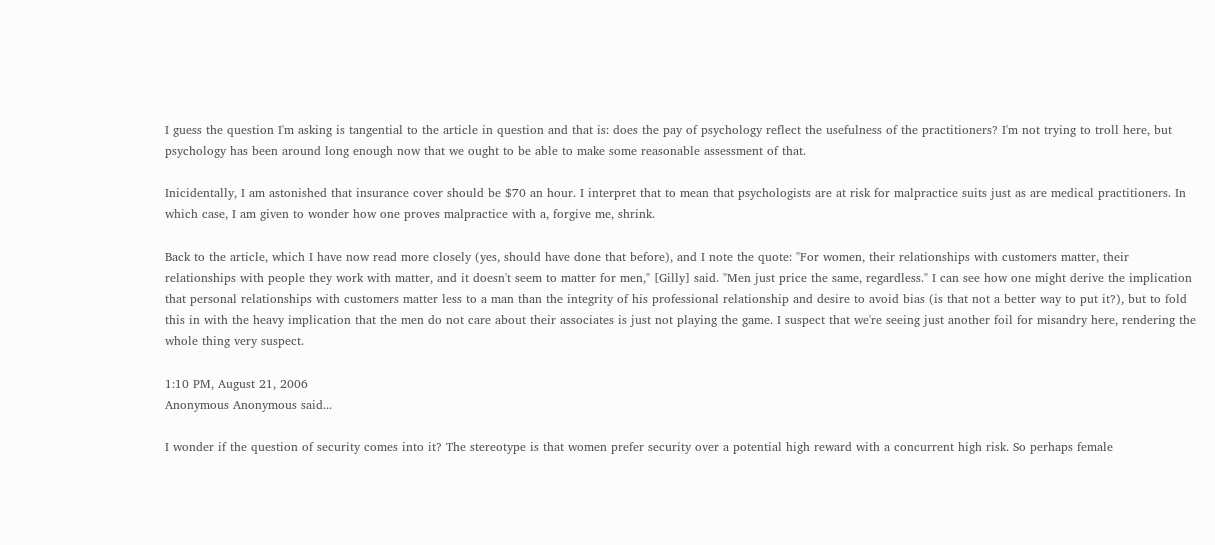I guess the question I'm asking is tangential to the article in question and that is: does the pay of psychology reflect the usefulness of the practitioners? I'm not trying to troll here, but psychology has been around long enough now that we ought to be able to make some reasonable assessment of that.

Inicidentally, I am astonished that insurance cover should be $70 an hour. I interpret that to mean that psychologists are at risk for malpractice suits just as are medical practitioners. In which case, I am given to wonder how one proves malpractice with a, forgive me, shrink.

Back to the article, which I have now read more closely (yes, should have done that before), and I note the quote: "For women, their relationships with customers matter, their relationships with people they work with matter, and it doesn't seem to matter for men," [Gilly] said. "Men just price the same, regardless." I can see how one might derive the implication that personal relationships with customers matter less to a man than the integrity of his professional relationship and desire to avoid bias (is that not a better way to put it?), but to fold this in with the heavy implication that the men do not care about their associates is just not playing the game. I suspect that we're seeing just another foil for misandry here, rendering the whole thing very suspect.

1:10 PM, August 21, 2006
Anonymous Anonymous said...

I wonder if the question of security comes into it? The stereotype is that women prefer security over a potential high reward with a concurrent high risk. So perhaps female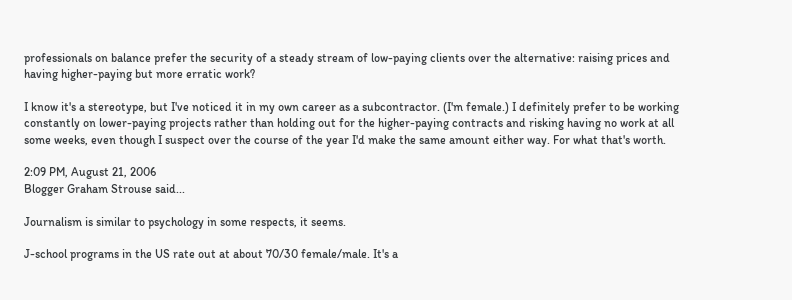professionals on balance prefer the security of a steady stream of low-paying clients over the alternative: raising prices and having higher-paying but more erratic work?

I know it's a stereotype, but I've noticed it in my own career as a subcontractor. (I'm female.) I definitely prefer to be working constantly on lower-paying projects rather than holding out for the higher-paying contracts and risking having no work at all some weeks, even though I suspect over the course of the year I'd make the same amount either way. For what that's worth.

2:09 PM, August 21, 2006
Blogger Graham Strouse said...

Journalism is similar to psychology in some respects, it seems.

J-school programs in the US rate out at about 70/30 female/male. It's a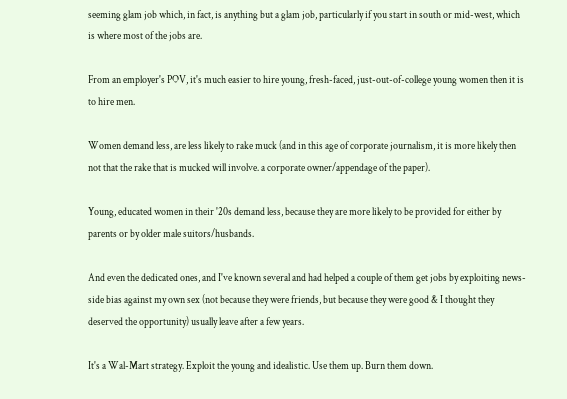seeming glam job which, in fact, is anything but a glam job, particularly if you start in south or mid-west, which is where most of the jobs are.

From an employer's POV, it's much easier to hire young, fresh-faced, just-out-of-college young women then it is to hire men.

Women demand less, are less likely to rake muck (and in this age of corporate journalism, it is more likely then not that the rake that is mucked will involve. a corporate owner/appendage of the paper).

Young, educated women in their '20s demand less, because they are more likely to be provided for either by parents or by older male suitors/husbands.

And even the dedicated ones, and I've known several and had helped a couple of them get jobs by exploiting news-side bias against my own sex (not because they were friends, but because they were good & I thought they deserved the opportunity) usually leave after a few years.

It's a Wal-Mart strategy. Exploit the young and idealistic. Use them up. Burn them down.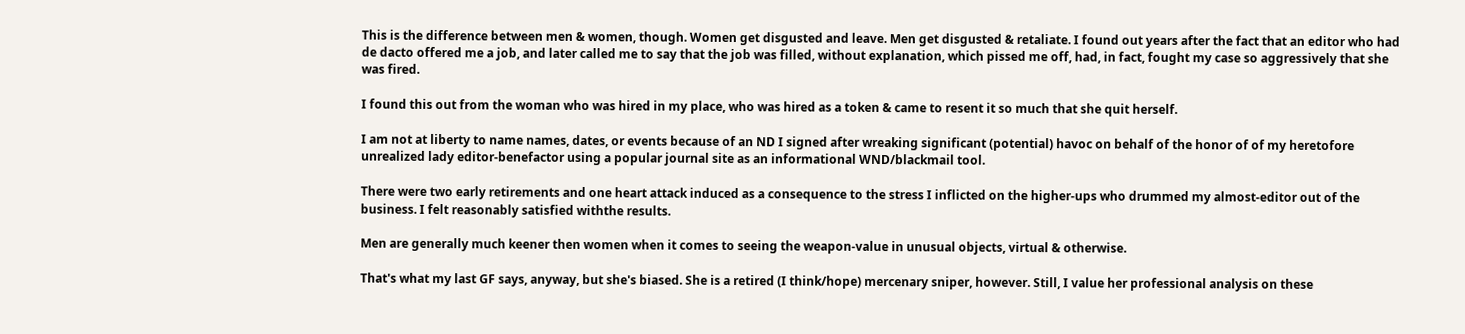This is the difference between men & women, though. Women get disgusted and leave. Men get disgusted & retaliate. I found out years after the fact that an editor who had de dacto offered me a job, and later called me to say that the job was filled, without explanation, which pissed me off, had, in fact, fought my case so aggressively that she was fired.

I found this out from the woman who was hired in my place, who was hired as a token & came to resent it so much that she quit herself.

I am not at liberty to name names, dates, or events because of an ND I signed after wreaking significant (potential) havoc on behalf of the honor of of my heretofore unrealized lady editor-benefactor using a popular journal site as an informational WND/blackmail tool.

There were two early retirements and one heart attack induced as a consequence to the stress I inflicted on the higher-ups who drummed my almost-editor out of the business. I felt reasonably satisfied withthe results.

Men are generally much keener then women when it comes to seeing the weapon-value in unusual objects, virtual & otherwise.

That's what my last GF says, anyway, but she's biased. She is a retired (I think/hope) mercenary sniper, however. Still, I value her professional analysis on these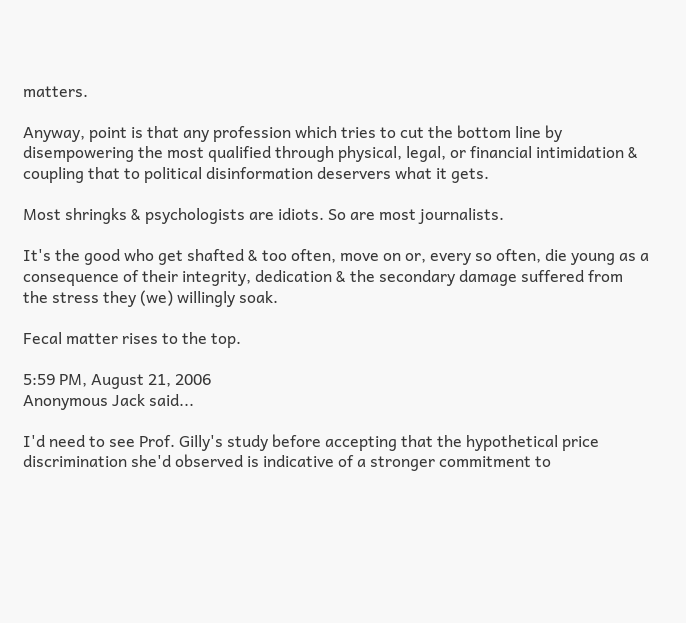matters.

Anyway, point is that any profession which tries to cut the bottom line by disempowering the most qualified through physical, legal, or financial intimidation & coupling that to political disinformation deservers what it gets.

Most shringks & psychologists are idiots. So are most journalists.

It's the good who get shafted & too often, move on or, every so often, die young as a consequence of their integrity, dedication & the secondary damage suffered from the stress they (we) willingly soak.

Fecal matter rises to the top.

5:59 PM, August 21, 2006
Anonymous Jack said...

I'd need to see Prof. Gilly's study before accepting that the hypothetical price discrimination she'd observed is indicative of a stronger commitment to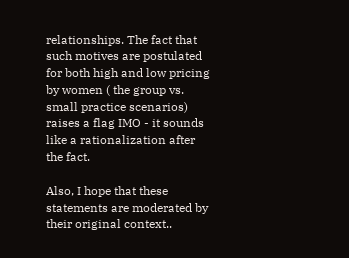relationships. The fact that such motives are postulated for both high and low pricing by women ( the group vs. small practice scenarios) raises a flag IMO - it sounds like a rationalization after the fact.

Also, I hope that these statements are moderated by their original context..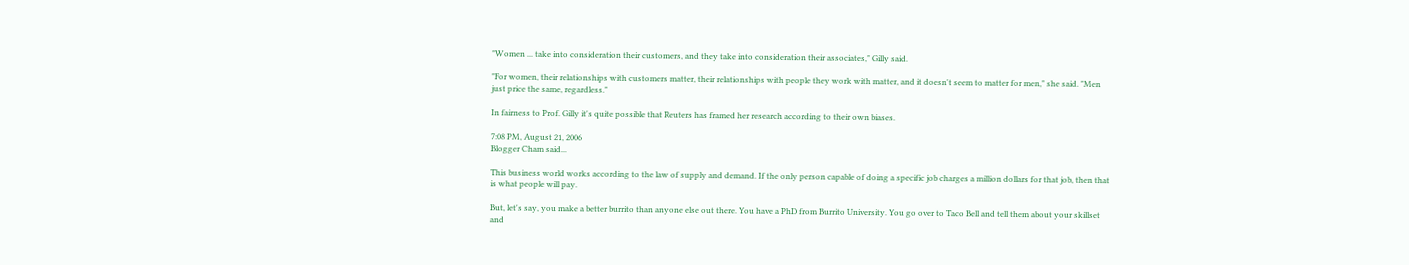"Women ... take into consideration their customers, and they take into consideration their associates," Gilly said.

"For women, their relationships with customers matter, their relationships with people they work with matter, and it doesn't seem to matter for men," she said. "Men just price the same, regardless."

In fairness to Prof. Gilly it's quite possible that Reuters has framed her research according to their own biases.

7:08 PM, August 21, 2006
Blogger Cham said...

This business world works according to the law of supply and demand. If the only person capable of doing a specific job charges a million dollars for that job, then that is what people will pay.

But, let's say, you make a better burrito than anyone else out there. You have a PhD from Burrito University. You go over to Taco Bell and tell them about your skillset and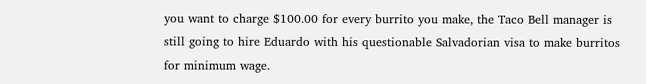you want to charge $100.00 for every burrito you make, the Taco Bell manager is still going to hire Eduardo with his questionable Salvadorian visa to make burritos for minimum wage.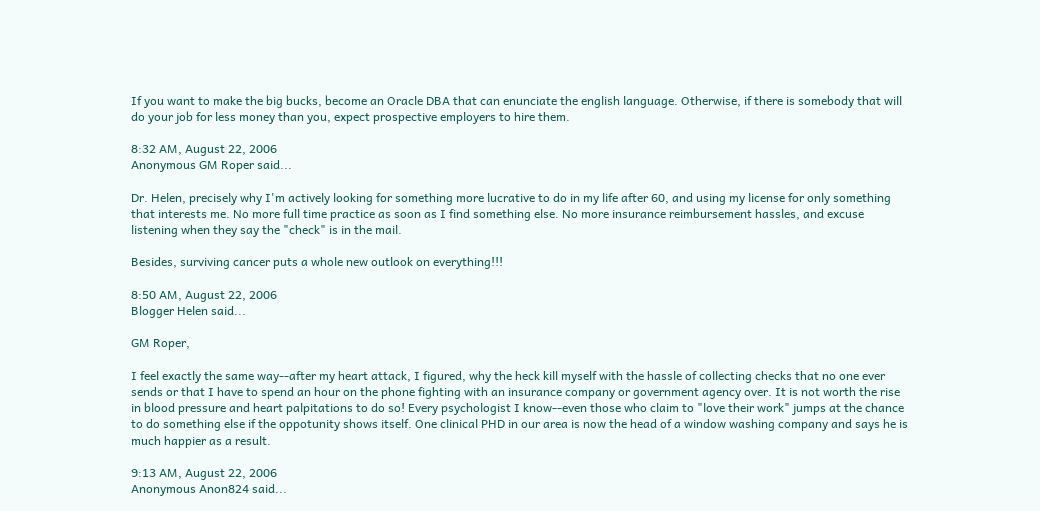If you want to make the big bucks, become an Oracle DBA that can enunciate the english language. Otherwise, if there is somebody that will do your job for less money than you, expect prospective employers to hire them.

8:32 AM, August 22, 2006
Anonymous GM Roper said...

Dr. Helen, precisely why I'm actively looking for something more lucrative to do in my life after 60, and using my license for only something that interests me. No more full time practice as soon as I find something else. No more insurance reimbursement hassles, and excuse listening when they say the "check" is in the mail.

Besides, surviving cancer puts a whole new outlook on everything!!!

8:50 AM, August 22, 2006
Blogger Helen said...

GM Roper,

I feel exactly the same way--after my heart attack, I figured, why the heck kill myself with the hassle of collecting checks that no one ever sends or that I have to spend an hour on the phone fighting with an insurance company or government agency over. It is not worth the rise in blood pressure and heart palpitations to do so! Every psychologist I know--even those who claim to "love their work" jumps at the chance to do something else if the oppotunity shows itself. One clinical PHD in our area is now the head of a window washing company and says he is much happier as a result.

9:13 AM, August 22, 2006
Anonymous Anon824 said...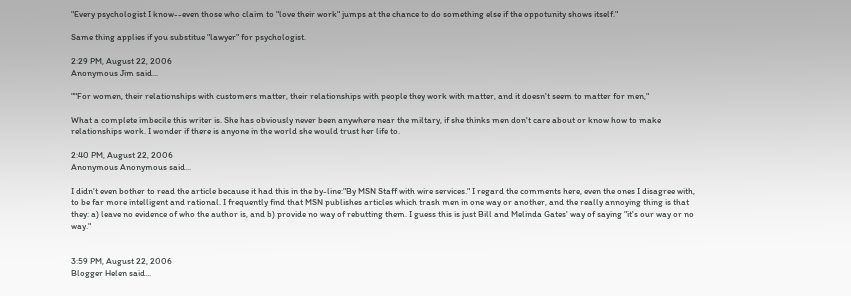"Every psychologist I know--even those who claim to "love their work" jumps at the chance to do something else if the oppotunity shows itself."

Same thing applies if you substitue "lawyer" for psychologist.

2:29 PM, August 22, 2006
Anonymous Jim said...

""For women, their relationships with customers matter, their relationships with people they work with matter, and it doesn't seem to matter for men,"

What a complete imbecile this writer is. She has obviously never been anywhere near the miltary, if she thinks men don't care about or know how to make relationships work. I wonder if there is anyone in the world she would trust her life to.

2:40 PM, August 22, 2006
Anonymous Anonymous said...

I didn't even bother to read the article because it had this in the by-line:"By MSN Staff with wire services." I regard the comments here, even the ones I disagree with, to be far more intelligent and rational. I frequently find that MSN publishes articles which trash men in one way or another, and the really annoying thing is that they: a) leave no evidence of who the author is, and b) provide no way of rebutting them. I guess this is just Bill and Melinda Gates' way of saying "it's our way or no way."


3:59 PM, August 22, 2006
Blogger Helen said...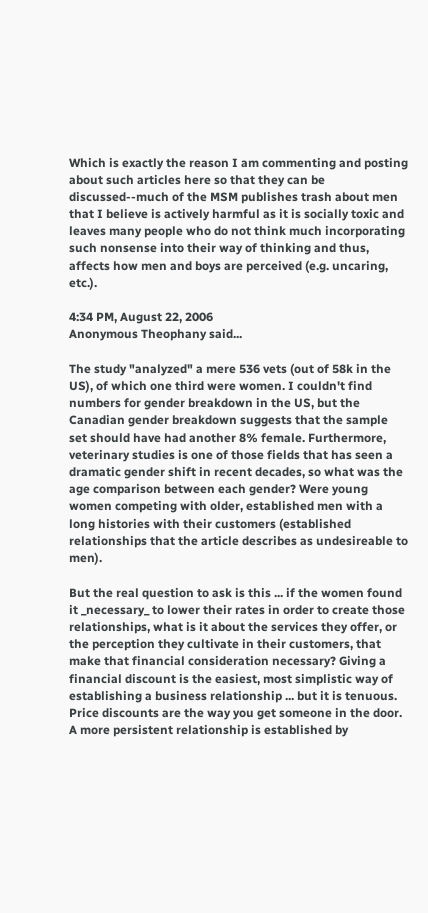Which is exactly the reason I am commenting and posting about such articles here so that they can be discussed--much of the MSM publishes trash about men that I believe is actively harmful as it is socially toxic and leaves many people who do not think much incorporating such nonsense into their way of thinking and thus, affects how men and boys are perceived (e.g. uncaring, etc.).

4:34 PM, August 22, 2006
Anonymous Theophany said...

The study "analyzed" a mere 536 vets (out of 58k in the US), of which one third were women. I couldn't find numbers for gender breakdown in the US, but the Canadian gender breakdown suggests that the sample set should have had another 8% female. Furthermore, veterinary studies is one of those fields that has seen a dramatic gender shift in recent decades, so what was the age comparison between each gender? Were young women competing with older, established men with a long histories with their customers (established relationships that the article describes as undesireable to men).

But the real question to ask is this ... if the women found it _necessary_ to lower their rates in order to create those relationships, what is it about the services they offer, or the perception they cultivate in their customers, that make that financial consideration necessary? Giving a financial discount is the easiest, most simplistic way of establishing a business relationship ... but it is tenuous. Price discounts are the way you get someone in the door. A more persistent relationship is established by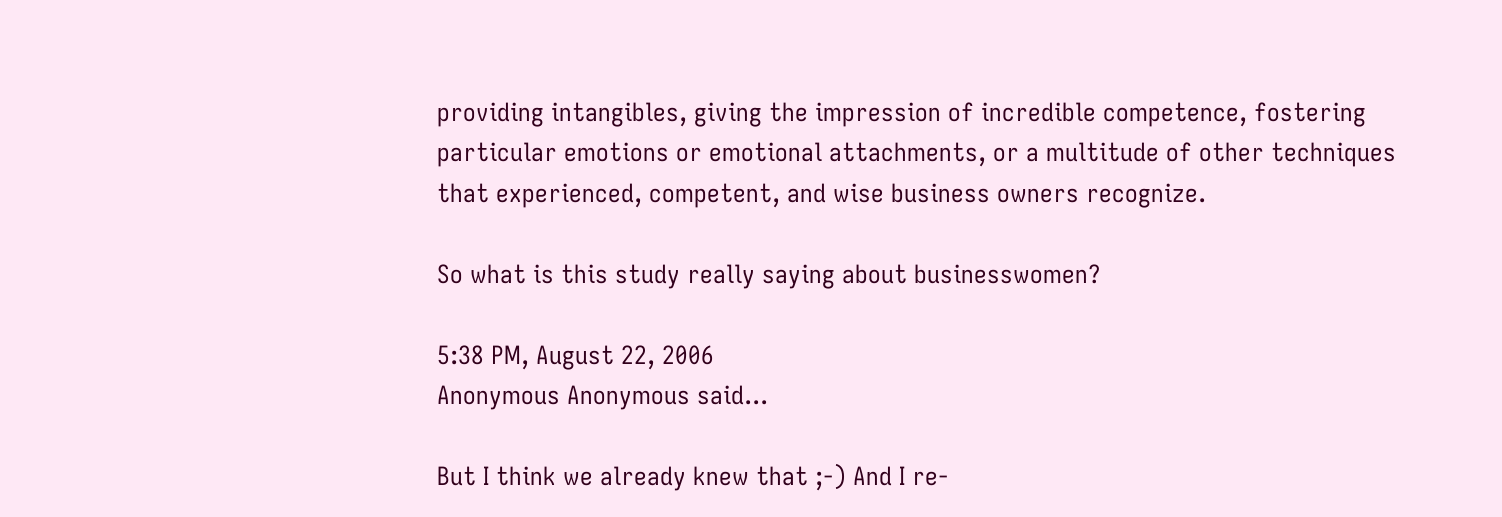providing intangibles, giving the impression of incredible competence, fostering particular emotions or emotional attachments, or a multitude of other techniques that experienced, competent, and wise business owners recognize.

So what is this study really saying about businesswomen?

5:38 PM, August 22, 2006
Anonymous Anonymous said...

But I think we already knew that ;-) And I re-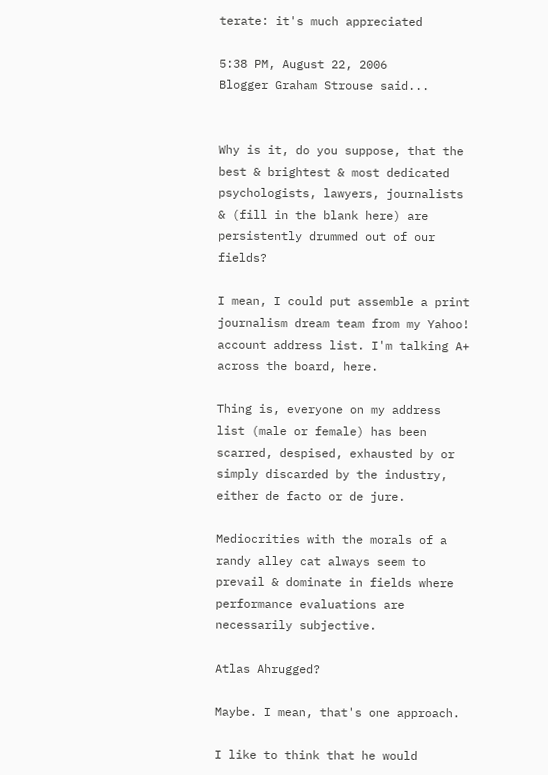terate: it's much appreciated

5:38 PM, August 22, 2006
Blogger Graham Strouse said...


Why is it, do you suppose, that the best & brightest & most dedicated psychologists, lawyers, journalists & (fill in the blank here) are persistently drummed out of our fields?

I mean, I could put assemble a print journalism dream team from my Yahoo! account address list. I'm talking A+ across the board, here.

Thing is, everyone on my address list (male or female) has been scarred, despised, exhausted by or simply discarded by the industry, either de facto or de jure.

Mediocrities with the morals of a randy alley cat always seem to prevail & dominate in fields where performance evaluations are necessarily subjective.

Atlas Ahrugged?

Maybe. I mean, that's one approach.

I like to think that he would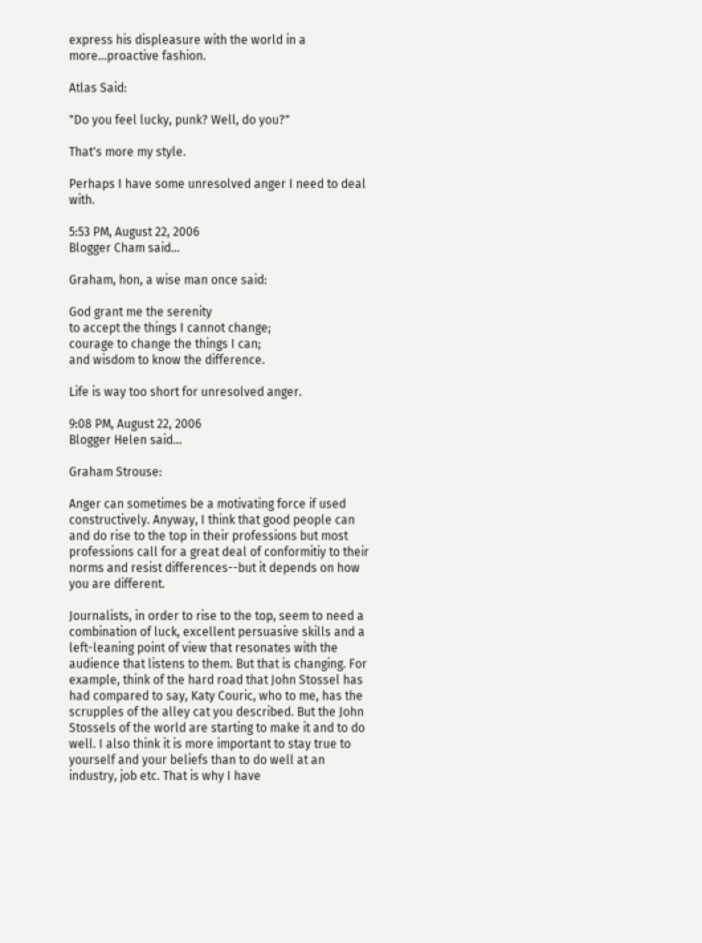express his displeasure with the world in a more...proactive fashion.

Atlas Said:

"Do you feel lucky, punk? Well, do you?"

That's more my style.

Perhaps I have some unresolved anger I need to deal with.

5:53 PM, August 22, 2006
Blogger Cham said...

Graham, hon, a wise man once said:

God grant me the serenity
to accept the things I cannot change;
courage to change the things I can;
and wisdom to know the difference.

Life is way too short for unresolved anger.

9:08 PM, August 22, 2006
Blogger Helen said...

Graham Strouse:

Anger can sometimes be a motivating force if used constructively. Anyway, I think that good people can and do rise to the top in their professions but most professions call for a great deal of conformitiy to their norms and resist differences--but it depends on how you are different.

Journalists, in order to rise to the top, seem to need a combination of luck, excellent persuasive skills and a left-leaning point of view that resonates with the audience that listens to them. But that is changing. For example, think of the hard road that John Stossel has had compared to say, Katy Couric, who to me, has the scrupples of the alley cat you described. But the John Stossels of the world are starting to make it and to do well. I also think it is more important to stay true to yourself and your beliefs than to do well at an industry, job etc. That is why I have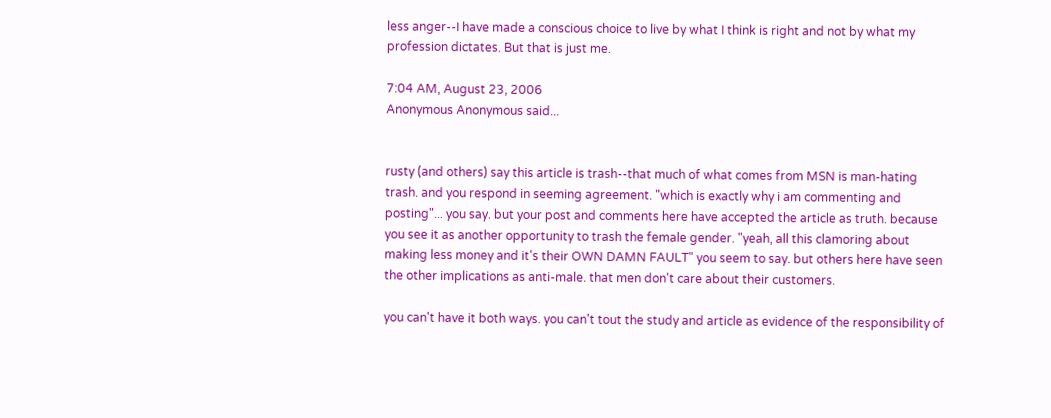less anger--I have made a conscious choice to live by what I think is right and not by what my profession dictates. But that is just me.

7:04 AM, August 23, 2006
Anonymous Anonymous said...


rusty (and others) say this article is trash--that much of what comes from MSN is man-hating trash. and you respond in seeming agreement. "which is exactly why i am commenting and posting"... you say. but your post and comments here have accepted the article as truth. because you see it as another opportunity to trash the female gender. "yeah, all this clamoring about making less money and it's their OWN DAMN FAULT" you seem to say. but others here have seen the other implications as anti-male. that men don't care about their customers.

you can't have it both ways. you can't tout the study and article as evidence of the responsibility of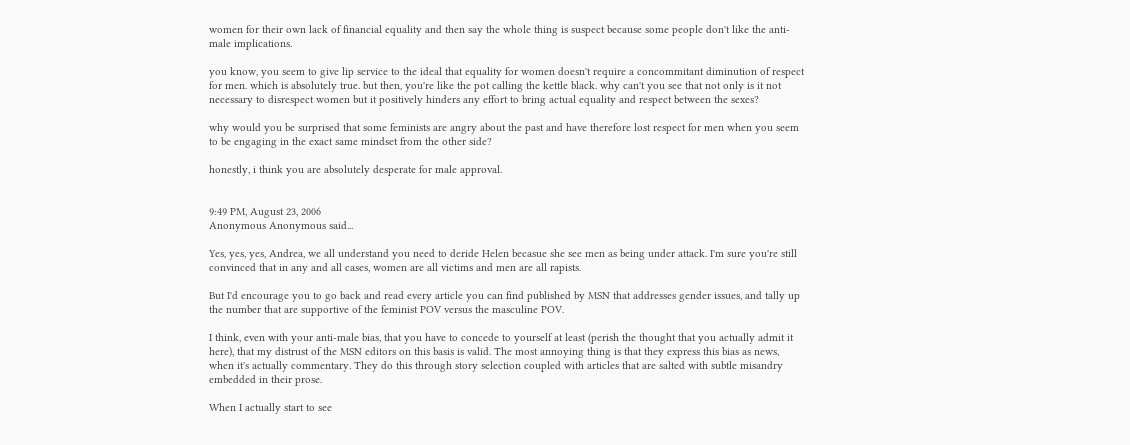women for their own lack of financial equality and then say the whole thing is suspect because some people don't like the anti-male implications.

you know, you seem to give lip service to the ideal that equality for women doesn't require a concommitant diminution of respect for men. which is absolutely true. but then, you're like the pot calling the kettle black. why can't you see that not only is it not necessary to disrespect women but it positively hinders any effort to bring actual equality and respect between the sexes?

why would you be surprised that some feminists are angry about the past and have therefore lost respect for men when you seem to be engaging in the exact same mindset from the other side?

honestly, i think you are absolutely desperate for male approval.


9:49 PM, August 23, 2006
Anonymous Anonymous said...

Yes, yes, yes, Andrea, we all understand you need to deride Helen becasue she see men as being under attack. I'm sure you're still convinced that in any and all cases, women are all victims and men are all rapists.

But I'd encourage you to go back and read every article you can find published by MSN that addresses gender issues, and tally up the number that are supportive of the feminist POV versus the masculine POV.

I think, even with your anti-male bias, that you have to concede to yourself at least (perish the thought that you actually admit it here), that my distrust of the MSN editors on this basis is valid. The most annoying thing is that they express this bias as news, when it's actually commentary. They do this through story selection coupled with articles that are salted with subtle misandry embedded in their prose.

When I actually start to see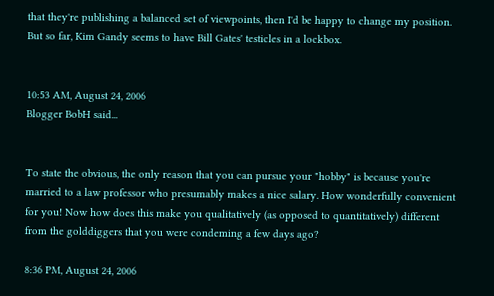that they're publishing a balanced set of viewpoints, then I'd be happy to change my position. But so far, Kim Gandy seems to have Bill Gates' testicles in a lockbox.


10:53 AM, August 24, 2006
Blogger BobH said...


To state the obvious, the only reason that you can pursue your "hobby" is because you're married to a law professor who presumably makes a nice salary. How wonderfully convenient for you! Now how does this make you qualitatively (as opposed to quantitatively) different from the golddiggers that you were condeming a few days ago?

8:36 PM, August 24, 2006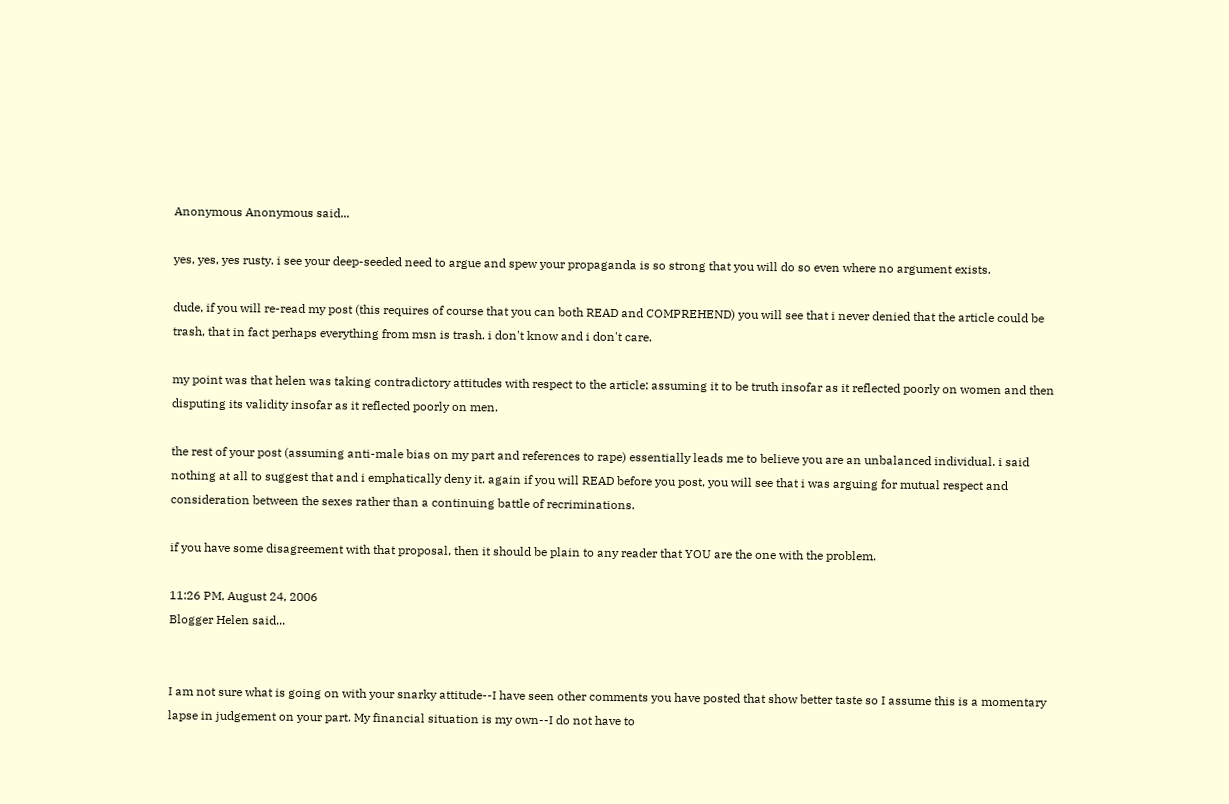Anonymous Anonymous said...

yes, yes, yes rusty. i see your deep-seeded need to argue and spew your propaganda is so strong that you will do so even where no argument exists.

dude, if you will re-read my post (this requires of course that you can both READ and COMPREHEND) you will see that i never denied that the article could be trash, that in fact perhaps everything from msn is trash. i don't know and i don't care.

my point was that helen was taking contradictory attitudes with respect to the article: assuming it to be truth insofar as it reflected poorly on women and then disputing its validity insofar as it reflected poorly on men.

the rest of your post (assuming anti-male bias on my part and references to rape) essentially leads me to believe you are an unbalanced individual. i said nothing at all to suggest that and i emphatically deny it. again if you will READ before you post, you will see that i was arguing for mutual respect and consideration between the sexes rather than a continuing battle of recriminations.

if you have some disagreement with that proposal, then it should be plain to any reader that YOU are the one with the problem.

11:26 PM, August 24, 2006
Blogger Helen said...


I am not sure what is going on with your snarky attitude--I have seen other comments you have posted that show better taste so I assume this is a momentary lapse in judgement on your part. My financial situation is my own--I do not have to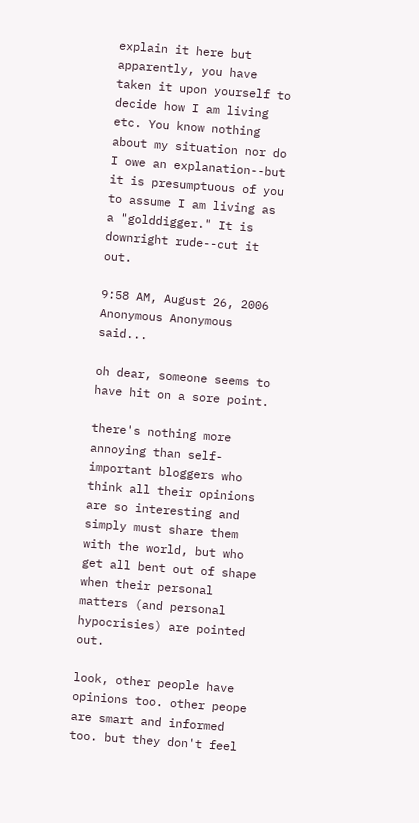explain it here but apparently, you have taken it upon yourself to decide how I am living etc. You know nothing about my situation nor do I owe an explanation--but it is presumptuous of you to assume I am living as a "golddigger." It is downright rude--cut it out.

9:58 AM, August 26, 2006
Anonymous Anonymous said...

oh dear, someone seems to have hit on a sore point.

there's nothing more annoying than self-important bloggers who think all their opinions are so interesting and simply must share them with the world, but who get all bent out of shape when their personal matters (and personal hypocrisies) are pointed out.

look, other people have opinions too. other peope are smart and informed too. but they don't feel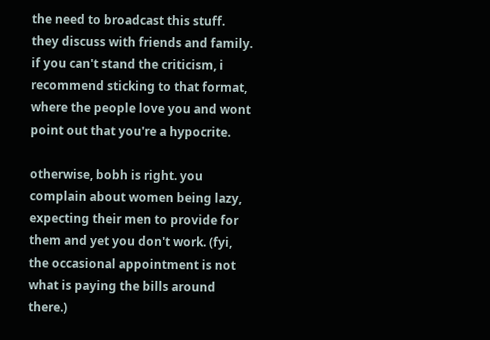the need to broadcast this stuff. they discuss with friends and family. if you can't stand the criticism, i recommend sticking to that format, where the people love you and wont point out that you're a hypocrite.

otherwise, bobh is right. you complain about women being lazy, expecting their men to provide for them and yet you don't work. (fyi, the occasional appointment is not what is paying the bills around there.)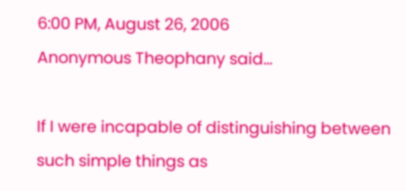6:00 PM, August 26, 2006
Anonymous Theophany said...

If I were incapable of distinguishing between such simple things as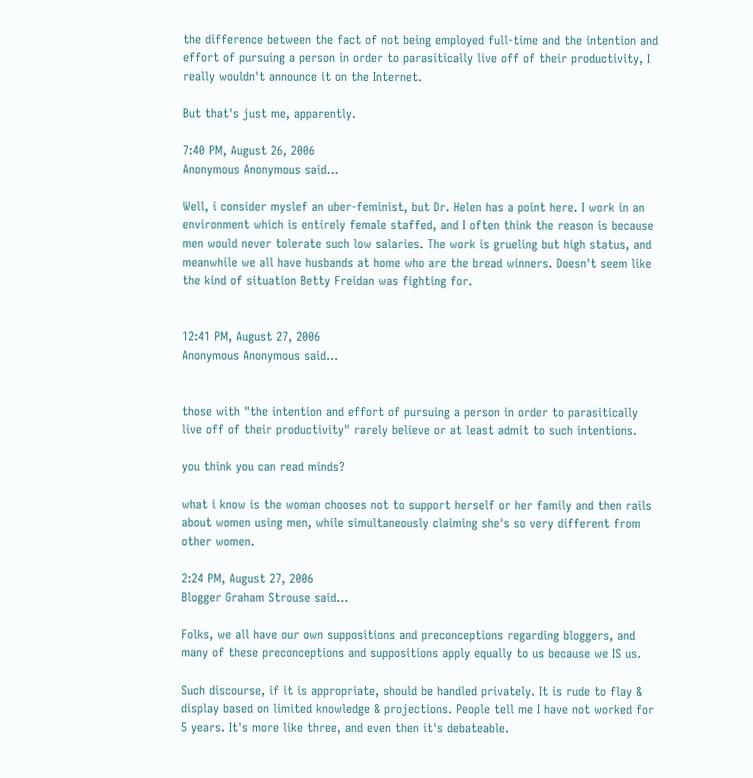the difference between the fact of not being employed full-time and the intention and effort of pursuing a person in order to parasitically live off of their productivity, I really wouldn't announce it on the Internet.

But that's just me, apparently.

7:40 PM, August 26, 2006
Anonymous Anonymous said...

Well, i consider myslef an uber-feminist, but Dr. Helen has a point here. I work in an environment which is entirely female staffed, and I often think the reason is because men would never tolerate such low salaries. The work is grueling but high status, and meanwhile we all have husbands at home who are the bread winners. Doesn't seem like the kind of situation Betty Freidan was fighting for.


12:41 PM, August 27, 2006
Anonymous Anonymous said...


those with "the intention and effort of pursuing a person in order to parasitically live off of their productivity" rarely believe or at least admit to such intentions.

you think you can read minds?

what i know is the woman chooses not to support herself or her family and then rails about women using men, while simultaneously claiming she's so very different from other women.

2:24 PM, August 27, 2006
Blogger Graham Strouse said...

Folks, we all have our own suppositions and preconceptions regarding bloggers, and many of these preconceptions and suppositions apply equally to us because we IS us.

Such discourse, if it is appropriate, should be handled privately. It is rude to flay & display based on limited knowledge & projections. People tell me I have not worked for 5 years. It's more like three, and even then it's debateable.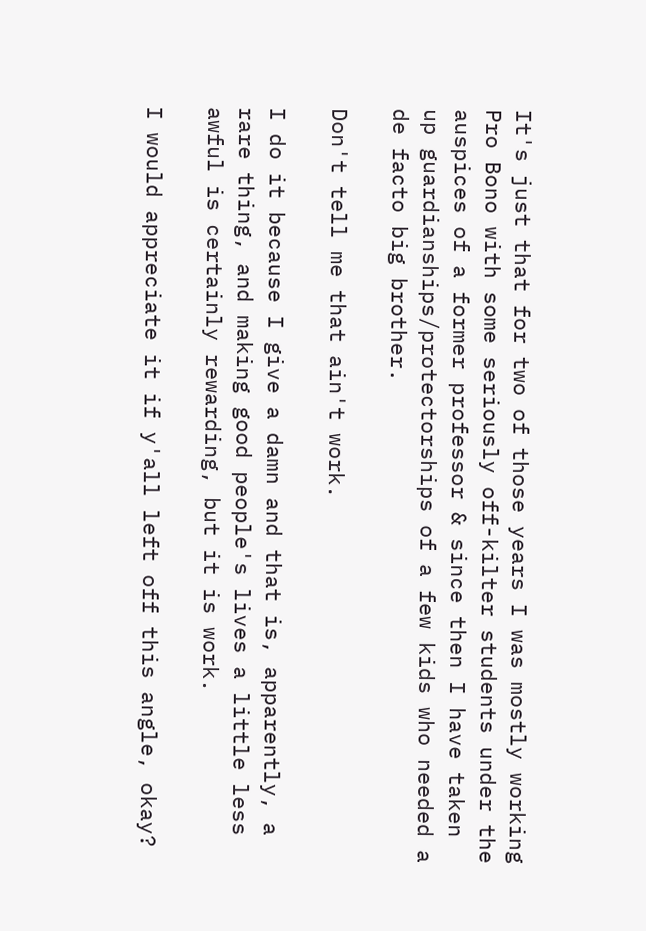It's just that for two of those years I was mostly working Pro Bono with some seriously off-kilter students under the auspices of a former professor & since then I have taken up guardianships/protectorships of a few kids who needed a de facto big brother.

Don't tell me that ain't work.

I do it because I give a damn and that is, apparently, a rare thing, and making good people's lives a little less awful is certainly rewarding, but it is work.

I would appreciate it if y'all left off this angle, okay?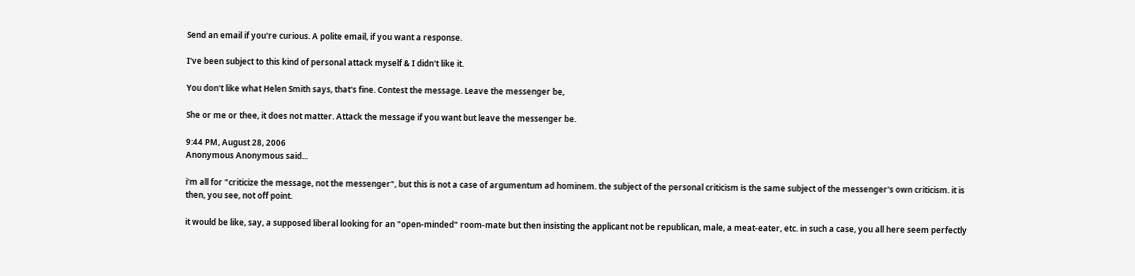Send an email if you're curious. A polite email, if you want a response.

I've been subject to this kind of personal attack myself & I didn't like it.

You don't like what Helen Smith says, that's fine. Contest the message. Leave the messenger be,

She or me or thee, it does not matter. Attack the message if you want but leave the messenger be.

9:44 PM, August 28, 2006
Anonymous Anonymous said...

i'm all for "criticize the message, not the messenger", but this is not a case of argumentum ad hominem. the subject of the personal criticism is the same subject of the messenger's own criticism. it is then, you see, not off point.

it would be like, say, a supposed liberal looking for an "open-minded" room-mate but then insisting the applicant not be republican, male, a meat-eater, etc. in such a case, you all here seem perfectly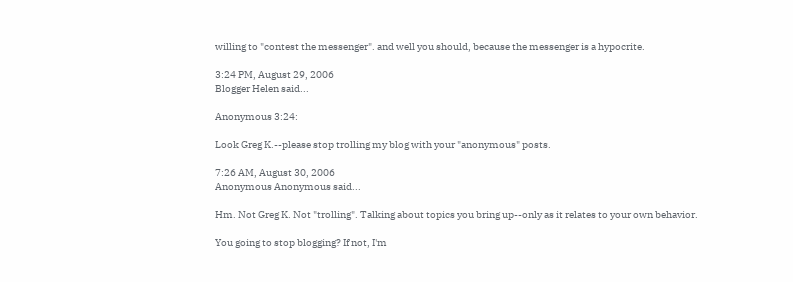willing to "contest the messenger". and well you should, because the messenger is a hypocrite.

3:24 PM, August 29, 2006
Blogger Helen said...

Anonymous 3:24:

Look Greg K.--please stop trolling my blog with your "anonymous" posts.

7:26 AM, August 30, 2006
Anonymous Anonymous said...

Hm. Not Greg K. Not "trolling". Talking about topics you bring up--only as it relates to your own behavior.

You going to stop blogging? If not, I'm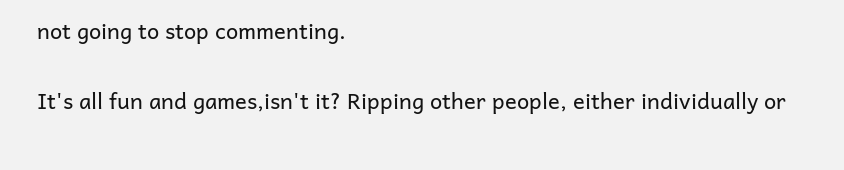not going to stop commenting.

It's all fun and games,isn't it? Ripping other people, either individually or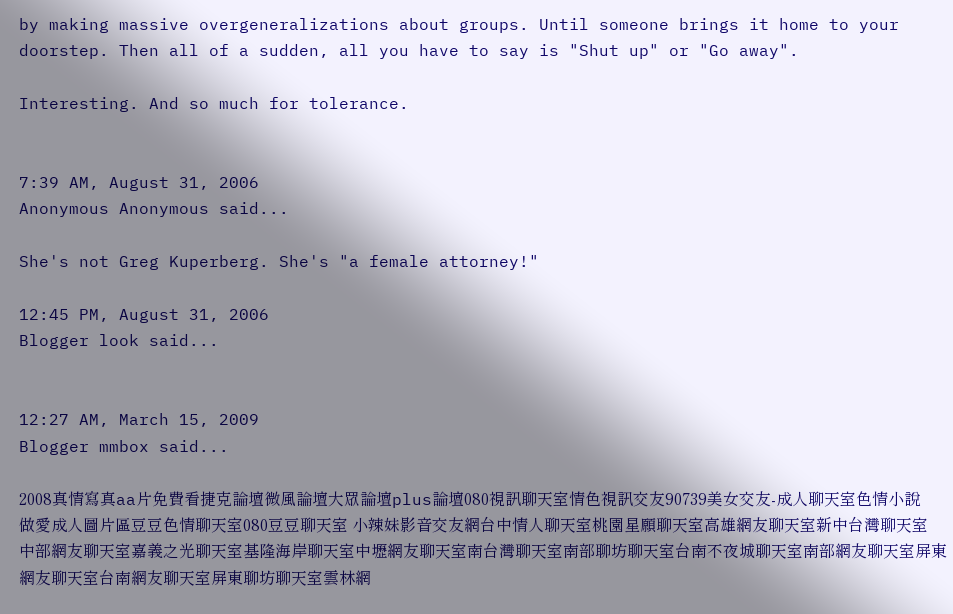by making massive overgeneralizations about groups. Until someone brings it home to your doorstep. Then all of a sudden, all you have to say is "Shut up" or "Go away".

Interesting. And so much for tolerance.


7:39 AM, August 31, 2006
Anonymous Anonymous said...

She's not Greg Kuperberg. She's "a female attorney!"

12:45 PM, August 31, 2006
Blogger look said...


12:27 AM, March 15, 2009
Blogger mmbox said...

2008真情寫真aa片免費看捷克論壇微風論壇大眾論壇plus論壇080視訊聊天室情色視訊交友90739美女交友-成人聊天室色情小說做愛成人圖片區豆豆色情聊天室080豆豆聊天室 小辣妹影音交友網台中情人聊天室桃園星願聊天室高雄網友聊天室新中台灣聊天室中部網友聊天室嘉義之光聊天室基隆海岸聊天室中壢網友聊天室南台灣聊天室南部聊坊聊天室台南不夜城聊天室南部網友聊天室屏東網友聊天室台南網友聊天室屏東聊坊聊天室雲林網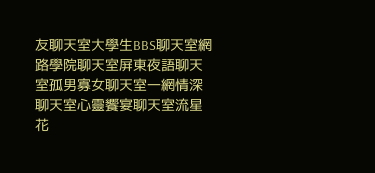友聊天室大學生BBS聊天室網路學院聊天室屏東夜語聊天室孤男寡女聊天室一網情深聊天室心靈饗宴聊天室流星花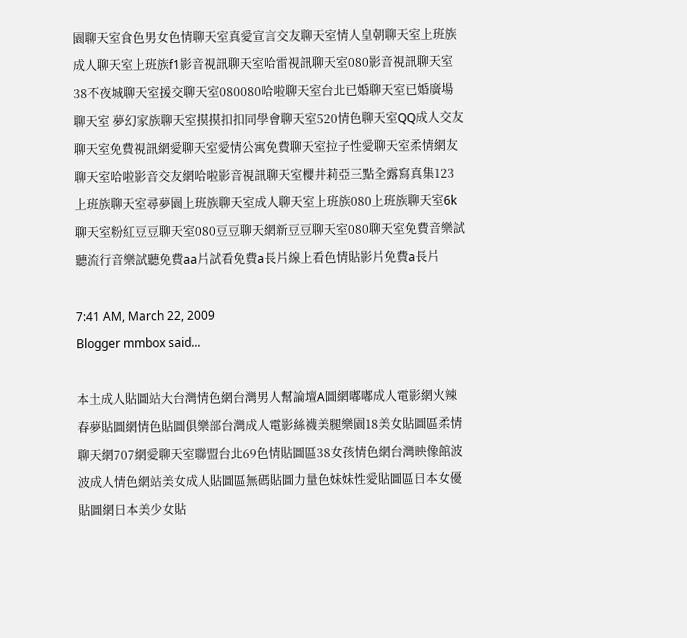園聊天室食色男女色情聊天室真愛宣言交友聊天室情人皇朝聊天室上班族成人聊天室上班族f1影音視訊聊天室哈雷視訊聊天室080影音視訊聊天室38不夜城聊天室援交聊天室080080哈啦聊天室台北已婚聊天室已婚廣場聊天室 夢幻家族聊天室摸摸扣扣同學會聊天室520情色聊天室QQ成人交友聊天室免費視訊網愛聊天室愛情公寓免費聊天室拉子性愛聊天室柔情網友聊天室哈啦影音交友網哈啦影音視訊聊天室櫻井莉亞三點全露寫真集123上班族聊天室尋夢園上班族聊天室成人聊天室上班族080上班族聊天室6k聊天室粉紅豆豆聊天室080豆豆聊天網新豆豆聊天室080聊天室免費音樂試聽流行音樂試聽免費aa片試看免費a長片線上看色情貼影片免費a長片

7:41 AM, March 22, 2009
Blogger mmbox said...

本土成人貼圖站大台灣情色網台灣男人幫論壇A圖網嘟嘟成人電影網火辣春夢貼圖網情色貼圖俱樂部台灣成人電影絲襪美腿樂園18美女貼圖區柔情聊天網707網愛聊天室聯盟台北69色情貼圖區38女孩情色網台灣映像館波波成人情色網站美女成人貼圖區無碼貼圖力量色妹妹性愛貼圖區日本女優貼圖網日本美少女貼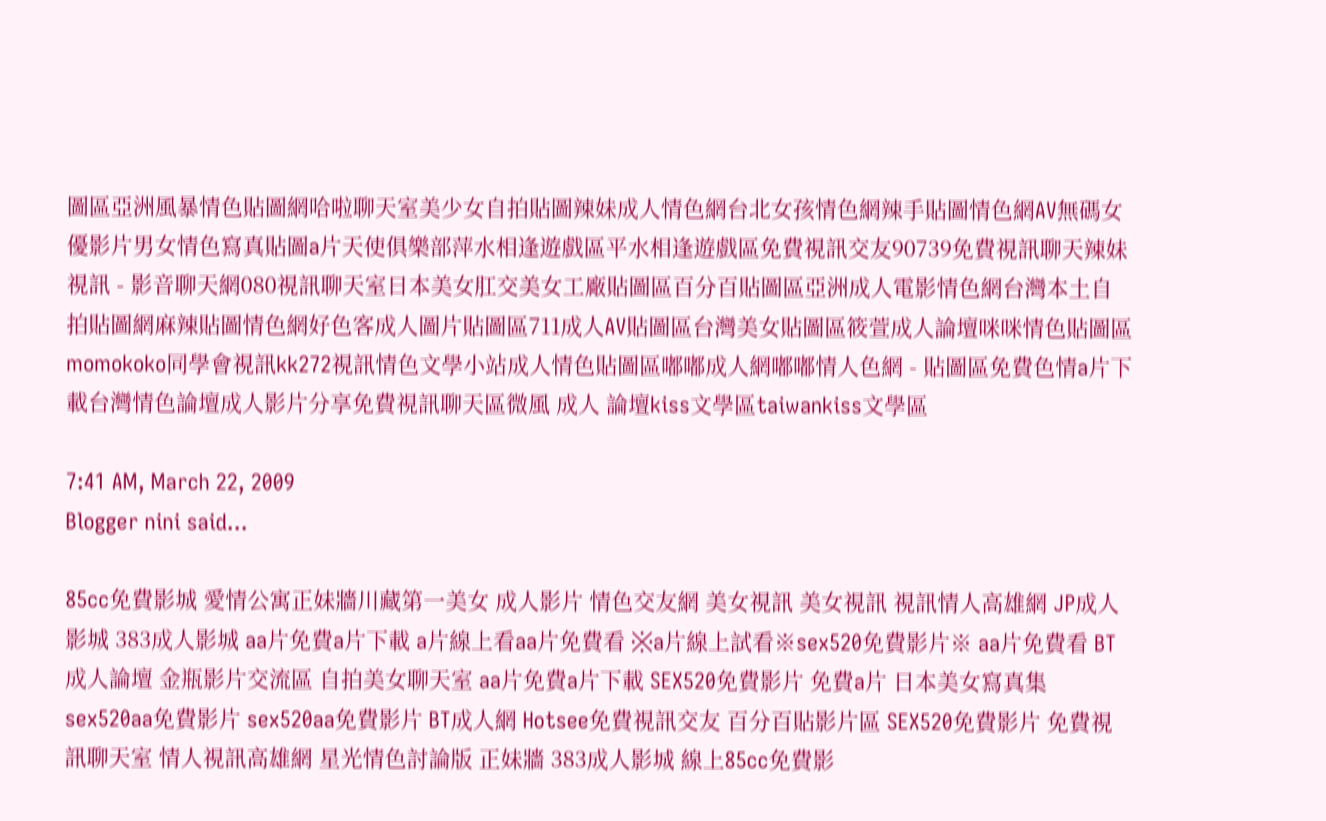圖區亞洲風暴情色貼圖網哈啦聊天室美少女自拍貼圖辣妹成人情色網台北女孩情色網辣手貼圖情色網AV無碼女優影片男女情色寫真貼圖a片天使俱樂部萍水相逢遊戲區平水相逢遊戲區免費視訊交友90739免費視訊聊天辣妹視訊 - 影音聊天網080視訊聊天室日本美女肛交美女工廠貼圖區百分百貼圖區亞洲成人電影情色網台灣本土自拍貼圖網麻辣貼圖情色網好色客成人圖片貼圖區711成人AV貼圖區台灣美女貼圖區筱萱成人論壇咪咪情色貼圖區momokoko同學會視訊kk272視訊情色文學小站成人情色貼圖區嘟嘟成人網嘟嘟情人色網 - 貼圖區免費色情a片下載台灣情色論壇成人影片分享免費視訊聊天區微風 成人 論壇kiss文學區taiwankiss文學區

7:41 AM, March 22, 2009
Blogger nini said...

85cc免費影城 愛情公寓正妹牆川藏第一美女 成人影片 情色交友網 美女視訊 美女視訊 視訊情人高雄網 JP成人影城 383成人影城 aa片免費a片下載 a片線上看aa片免費看 ※a片線上試看※sex520免費影片※ aa片免費看 BT成人論壇 金瓶影片交流區 自拍美女聊天室 aa片免費a片下載 SEX520免費影片 免費a片 日本美女寫真集 sex520aa免費影片 sex520aa免費影片 BT成人網 Hotsee免費視訊交友 百分百貼影片區 SEX520免費影片 免費視訊聊天室 情人視訊高雄網 星光情色討論版 正妹牆 383成人影城 線上85cc免費影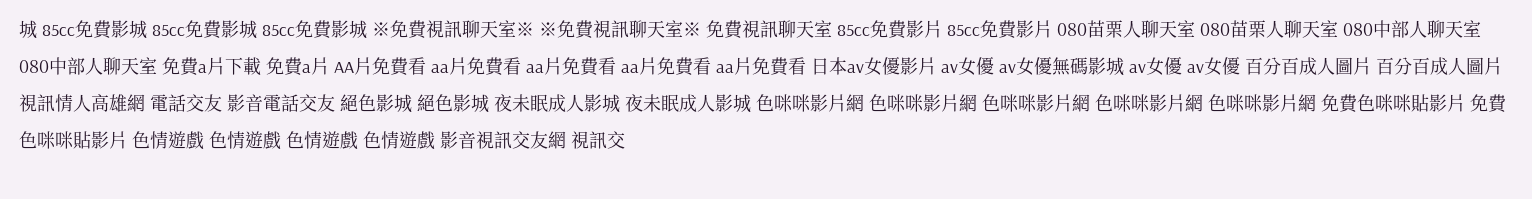城 85cc免費影城 85cc免費影城 85cc免費影城 ※免費視訊聊天室※ ※免費視訊聊天室※ 免費視訊聊天室 85cc免費影片 85cc免費影片 080苗栗人聊天室 080苗栗人聊天室 080中部人聊天室 080中部人聊天室 免費a片下載 免費a片 AA片免費看 aa片免費看 aa片免費看 aa片免費看 aa片免費看 日本av女優影片 av女優 av女優無碼影城 av女優 av女優 百分百成人圖片 百分百成人圖片 視訊情人高雄網 電話交友 影音電話交友 絕色影城 絕色影城 夜未眠成人影城 夜未眠成人影城 色咪咪影片網 色咪咪影片網 色咪咪影片網 色咪咪影片網 色咪咪影片網 免費色咪咪貼影片 免費色咪咪貼影片 色情遊戲 色情遊戲 色情遊戲 色情遊戲 影音視訊交友網 視訊交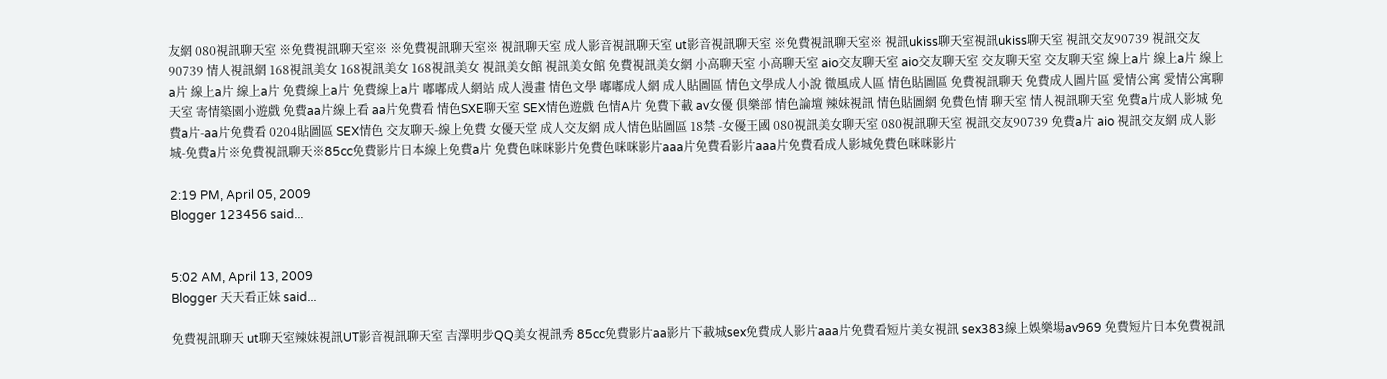友網 080視訊聊天室 ※免費視訊聊天室※ ※免費視訊聊天室※ 視訊聊天室 成人影音視訊聊天室 ut影音視訊聊天室 ※免費視訊聊天室※ 視訊ukiss聊天室視訊ukiss聊天室 視訊交友90739 視訊交友90739 情人視訊網 168視訊美女 168視訊美女 168視訊美女 視訊美女館 視訊美女館 免費視訊美女網 小高聊天室 小高聊天室 aio交友聊天室 aio交友聊天室 交友聊天室 交友聊天室 線上a片 線上a片 線上a片 線上a片 線上a片 免費線上a片 免費線上a片 嘟嘟成人網站 成人漫畫 情色文學 嘟嘟成人網 成人貼圖區 情色文學成人小說 微風成人區 情色貼圖區 免費視訊聊天 免費成人圖片區 愛情公寓 愛情公寓聊天室 寄情築園小遊戲 免費aa片線上看 aa片免費看 情色SXE聊天室 SEX情色遊戲 色情A片 免費下載 av女優 俱樂部 情色論壇 辣妹視訊 情色貼圖網 免費色情 聊天室 情人視訊聊天室 免費a片成人影城 免費a片-aa片免費看 0204貼圖區 SEX情色 交友聊天-線上免費 女優天堂 成人交友網 成人情色貼圖區 18禁 -女優王國 080視訊美女聊天室 080視訊聊天室 視訊交友90739 免費a片 aio 視訊交友網 成人影城-免費a片※免費視訊聊天※85cc免費影片日本線上免費a片 免費色咪咪影片免費色咪咪影片aaa片免費看影片aaa片免費看成人影城免費色咪咪影片

2:19 PM, April 05, 2009
Blogger 123456 said...


5:02 AM, April 13, 2009
Blogger 天天看正妹 said...

免費視訊聊天 ut聊天室辣妹視訊UT影音視訊聊天室 吉澤明步QQ美女視訊秀 85cc免費影片aa影片下載城sex免費成人影片aaa片免費看短片美女視訊 sex383線上娛樂場av969 免費短片日本免費視訊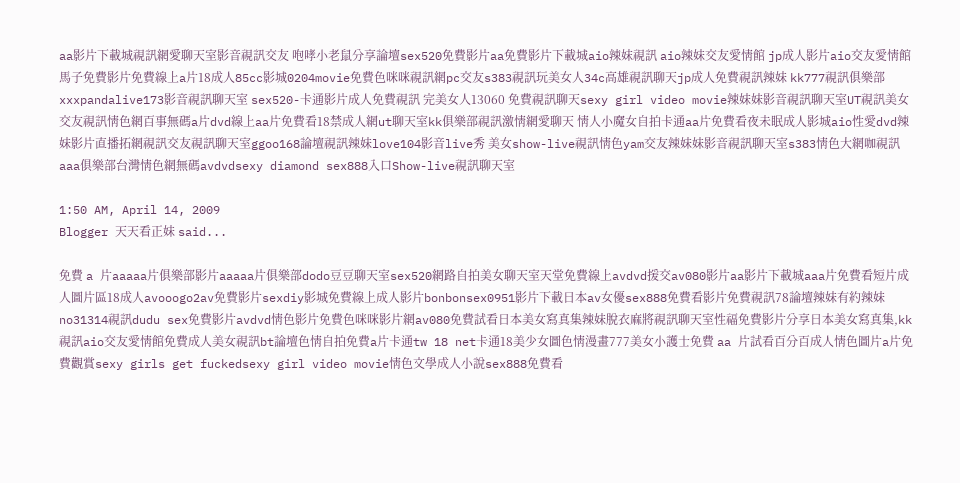aa影片下載城視訊網愛聊天室影音視訊交友 咆哮小老鼠分享論壇sex520免費影片aa免費影片下載城aio辣妺視訊 aio辣妹交友愛情館 jp成人影片aio交友愛情館馬子免費影片免費線上a片18成人85cc影城0204movie免費色咪咪視訊網pc交友s383視訊玩美女人34c高雄視訊聊天jp成人免費視訊辣妹 kk777視訊俱樂部xxxpandalive173影音視訊聊天室 sex520-卡通影片成人免費視訊 完美女人13060 免費視訊聊天sexy girl video movie辣妹妹影音視訊聊天室UT視訊美女交友視訊情色網百事無碼a片dvd線上aa片免費看18禁成人網ut聊天室kk俱樂部視訊激情網愛聊天 情人小魔女自拍卡通aa片免費看夜未眠成人影城aio性愛dvd辣妹影片直播拓網視訊交友視訊聊天室ggoo168論壇視訊辣妹love104影音live秀 美女show-live視訊情色yam交友辣妹妹影音視訊聊天室s383情色大網咖視訊aaa俱樂部台灣情色網無碼avdvdsexy diamond sex888入口Show-live視訊聊天室

1:50 AM, April 14, 2009
Blogger 天天看正妹 said...

免費 a 片aaaaa片俱樂部影片aaaaa片俱樂部dodo豆豆聊天室sex520網路自拍美女聊天室天堂免費線上avdvd援交av080影片aa影片下載城aaa片免費看短片成人圖片區18成人avooogo2av免費影片sexdiy影城免費線上成人影片bonbonsex0951影片下載日本av女優sex888免費看影片免費視訊78論壇辣妹有約辣妹no31314視訊dudu sex免費影片avdvd情色影片免費色咪咪影片網av080免費試看日本美女寫真集辣妹脫衣麻將視訊聊天室性福免費影片分享日本美女寫真集,kk視訊aio交友愛情館免費成人美女視訊bt論壇色情自拍免費a片卡通tw 18 net卡通18美少女圖色情漫畫777美女小護士免費 aa 片試看百分百成人情色圖片a片免費觀賞sexy girls get fuckedsexy girl video movie情色文學成人小說sex888免費看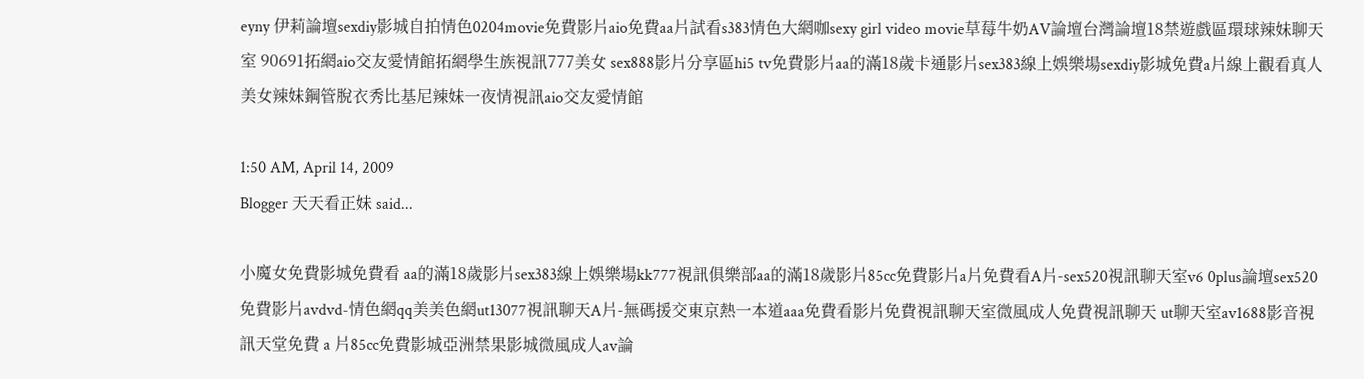eyny 伊莉論壇sexdiy影城自拍情色0204movie免費影片aio免費aa片試看s383情色大網咖sexy girl video movie草莓牛奶AV論壇台灣論壇18禁遊戲區環球辣妹聊天室 90691拓網aio交友愛情館拓網學生族視訊777美女 sex888影片分享區hi5 tv免費影片aa的滿18歲卡通影片sex383線上娛樂場sexdiy影城免費a片線上觀看真人美女辣妹鋼管脫衣秀比基尼辣妹一夜情視訊aio交友愛情館

1:50 AM, April 14, 2009
Blogger 天天看正妹 said...

小魔女免費影城免費看 aa的滿18歲影片sex383線上娛樂場kk777視訊俱樂部aa的滿18歲影片85cc免費影片a片免費看A片-sex520視訊聊天室v6 0plus論壇sex520免費影片avdvd-情色網qq美美色網ut13077視訊聊天A片-無碼援交東京熱一本道aaa免費看影片免費視訊聊天室微風成人免費視訊聊天 ut聊天室av1688影音視訊天堂免費 a 片85cc免費影城亞洲禁果影城微風成人av論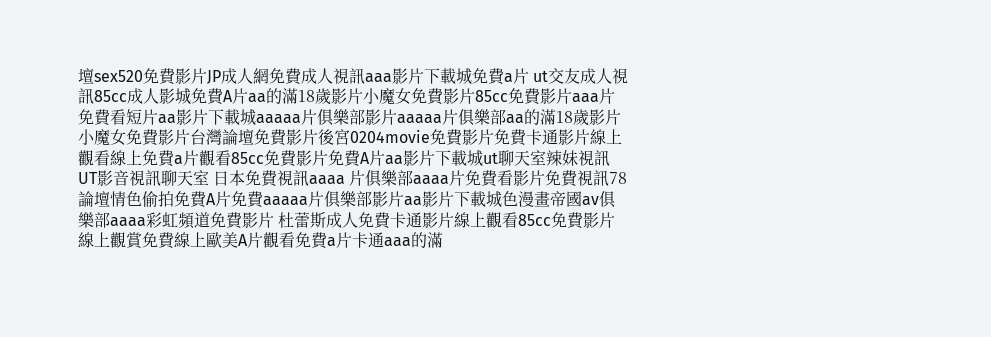壇sex520免費影片JP成人網免費成人視訊aaa影片下載城免費a片 ut交友成人視訊85cc成人影城免費A片aa的滿18歲影片小魔女免費影片85cc免費影片aaa片免費看短片aa影片下載城aaaaa片俱樂部影片aaaaa片俱樂部aa的滿18歲影片小魔女免費影片台灣論壇免費影片後宮0204movie免費影片免費卡通影片線上觀看線上免費a片觀看85cc免費影片免費A片aa影片下載城ut聊天室辣妹視訊UT影音視訊聊天室 日本免費視訊aaaa 片俱樂部aaaa片免費看影片免費視訊78論壇情色偷拍免費A片免費aaaaa片俱樂部影片aa影片下載城色漫畫帝國av俱樂部aaaa彩虹頻道免費影片 杜蕾斯成人免費卡通影片線上觀看85cc免費影片線上觀賞免費線上歐美A片觀看免費a片卡通aaa的滿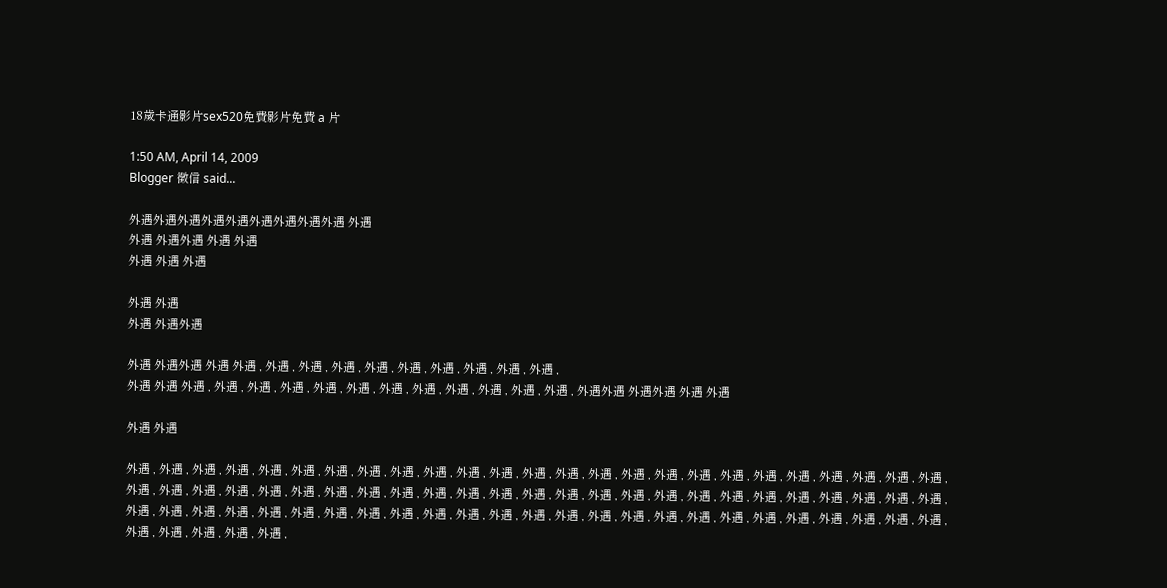18歲卡通影片sex520免費影片免費 a 片

1:50 AM, April 14, 2009
Blogger 徵信 said...

外遇外遇外遇外遇外遇外遇外遇外遇外遇 外遇
外遇 外遇外遇 外遇 外遇
外遇 外遇 外遇

外遇 外遇
外遇 外遇外遇

外遇 外遇外遇 外遇 外遇 , 外遇 , 外遇 , 外遇 , 外遇 , 外遇 , 外遇 , 外遇 , 外遇 , 外遇 ,
外遇 外遇 外遇 , 外遇 , 外遇 , 外遇 , 外遇 , 外遇 , 外遇 , 外遇 , 外遇 , 外遇 , 外遇 , 外遇 , 外遇外遇 外遇外遇 外遇 外遇

外遇 外遇

外遇 , 外遇 , 外遇 , 外遇 , 外遇 , 外遇 , 外遇 , 外遇 , 外遇 , 外遇 , 外遇 , 外遇 , 外遇 , 外遇 , 外遇 , 外遇 , 外遇 , 外遇 , 外遇 , 外遇 , 外遇 , 外遇 , 外遇 , 外遇 , 外遇 , 外遇 , 外遇 , 外遇 , 外遇 , 外遇 , 外遇 , 外遇 , 外遇 , 外遇 , 外遇 , 外遇 , 外遇 , 外遇 , 外遇 , 外遇 , 外遇 , 外遇 , 外遇 , 外遇 , 外遇 , 外遇 , 外遇 , 外遇 , 外遇 , 外遇 , 外遇 , 外遇 , 外遇 , 外遇 , 外遇 , 外遇 , 外遇 , 外遇 , 外遇 , 外遇 , 外遇 , 外遇 , 外遇 , 外遇 , 外遇 , 外遇 , 外遇 , 外遇 , 外遇 , 外遇 , 外遇 , 外遇 , 外遇 , 外遇 , 外遇 , 外遇 , 外遇 , 外遇 , 外遇 , 外遇 ,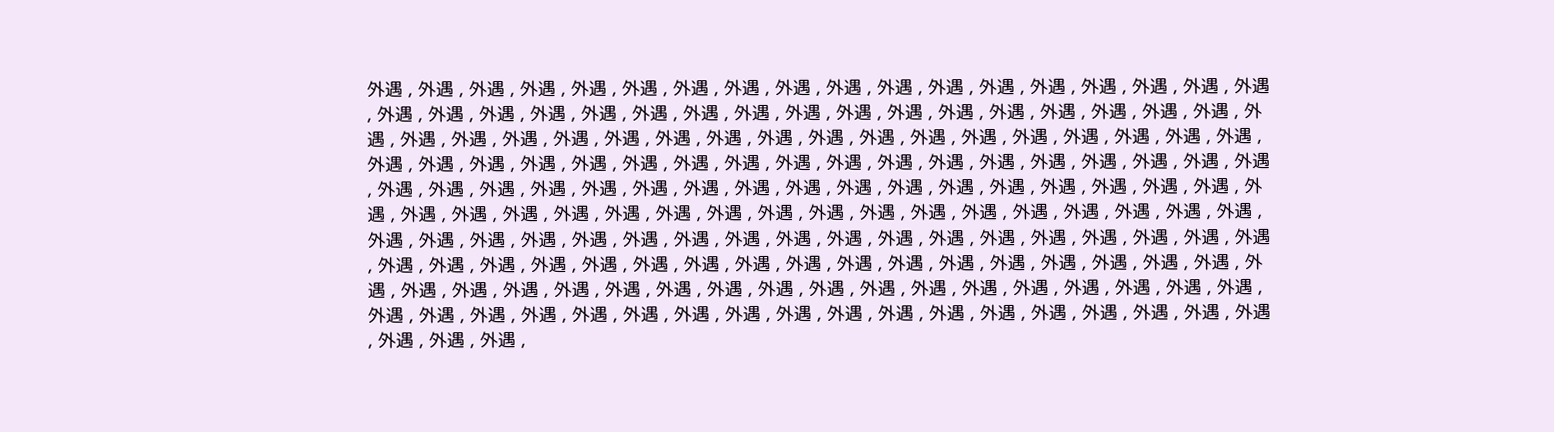外遇 , 外遇 , 外遇 , 外遇 , 外遇 , 外遇 , 外遇 , 外遇 , 外遇 , 外遇 , 外遇 , 外遇 , 外遇 , 外遇 , 外遇 , 外遇 , 外遇 , 外遇 , 外遇 , 外遇 , 外遇 , 外遇 , 外遇 , 外遇 , 外遇 , 外遇 , 外遇 , 外遇 , 外遇 , 外遇 , 外遇 , 外遇 , 外遇 , 外遇 , 外遇 , 外遇 , 外遇 , 外遇 , 外遇 , 外遇 , 外遇 , 外遇 , 外遇 , 外遇 , 外遇 , 外遇 , 外遇 , 外遇 , 外遇 , 外遇 , 外遇 , 外遇 , 外遇 , 外遇 , 外遇 , 外遇 , 外遇 , 外遇 , 外遇 , 外遇 , 外遇 , 外遇 , 外遇 , 外遇 , 外遇 , 外遇 , 外遇 , 外遇 , 外遇 , 外遇 , 外遇 , 外遇 , 外遇 , 外遇 , 外遇 , 外遇 , 外遇 , 外遇 , 外遇 , 外遇 , 外遇 , 外遇 , 外遇 , 外遇 , 外遇 , 外遇 , 外遇 , 外遇 , 外遇 , 外遇 , 外遇 , 外遇 , 外遇 , 外遇 , 外遇 , 外遇 , 外遇 , 外遇 , 外遇 , 外遇 , 外遇 , 外遇 , 外遇 , 外遇 , 外遇 , 外遇 , 外遇 , 外遇 , 外遇 , 外遇 , 外遇 , 外遇 , 外遇 , 外遇 , 外遇 , 外遇 , 外遇 , 外遇 , 外遇 , 外遇 , 外遇 , 外遇 , 外遇 , 外遇 , 外遇 , 外遇 , 外遇 , 外遇 , 外遇 , 外遇 , 外遇 , 外遇 , 外遇 , 外遇 , 外遇 , 外遇 , 外遇 , 外遇 , 外遇 , 外遇 , 外遇 , 外遇 , 外遇 , 外遇 , 外遇 , 外遇 , 外遇 , 外遇 , 外遇 , 外遇 , 外遇 , 外遇 , 外遇 , 外遇 , 外遇 , 外遇 , 外遇 , 外遇 , 外遇 , 外遇 , 外遇 , 外遇 , 外遇 , 外遇 , 外遇 , 外遇 , 外遇 , 外遇 , 外遇 , 外遇 , 外遇 , 外遇 , 外遇 , 外遇 , 外遇 , 外遇 , 外遇 , 外遇 , 外遇 , 外遇 ,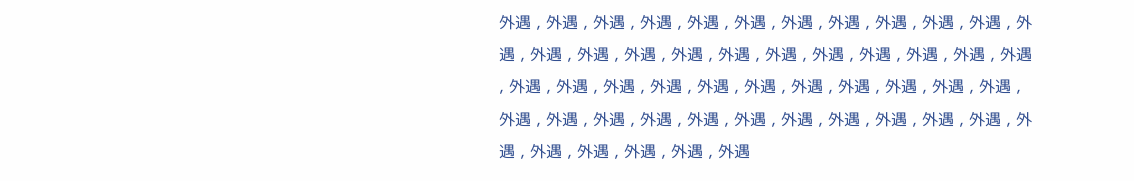外遇 , 外遇 , 外遇 , 外遇 , 外遇 , 外遇 , 外遇 , 外遇 , 外遇 , 外遇 , 外遇 , 外遇 , 外遇 , 外遇 , 外遇 , 外遇 , 外遇 , 外遇 , 外遇 , 外遇 , 外遇 , 外遇 , 外遇 , 外遇 , 外遇 , 外遇 , 外遇 , 外遇 , 外遇 , 外遇 , 外遇 , 外遇 , 外遇 , 外遇 , 外遇 , 外遇 , 外遇 , 外遇 , 外遇 , 外遇 , 外遇 , 外遇 , 外遇 , 外遇 , 外遇 , 外遇 , 外遇 , 外遇 , 外遇 , 外遇 , 外遇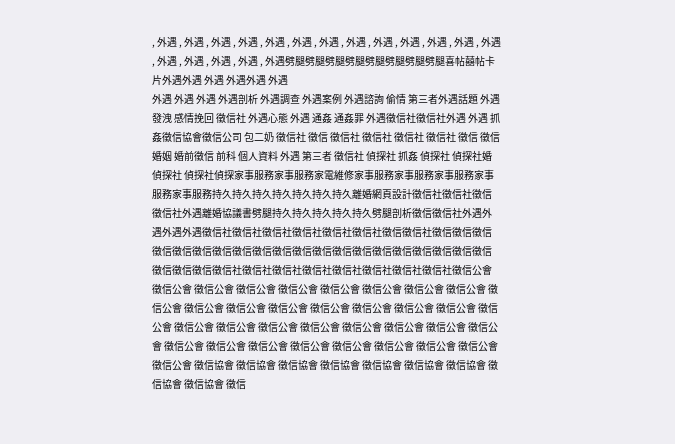, 外遇 , 外遇 , 外遇 , 外遇 , 外遇 , 外遇 , 外遇 , 外遇 , 外遇 , 外遇 , 外遇 , 外遇 , 外遇 , 外遇 , 外遇 , 外遇 , 外遇 , 外遇劈腿劈腿劈腿劈腿劈腿劈腿劈腿劈腿喜帖囍帖卡片外遇外遇 外遇 外遇外遇 外遇
外遇 外遇 外遇 外遇剖析 外遇調查 外遇案例 外遇諮詢 偷情 第三者外遇話題 外遇發洩 感情挽回 徵信社 外遇心態 外遇 通姦 通姦罪 外遇徵信社徵信社外遇 外遇 抓姦徵信協會徵信公司 包二奶 徵信社 徵信 徵信社 徵信社 徵信社 徵信社 徵信 徵信 婚姻 婚前徵信 前科 個人資料 外遇 第三者 徵信社 偵探社 抓姦 偵探社 偵探社婚 偵探社 偵探社偵探家事服務家事服務家電維修家事服務家事服務家事服務家事服務家事服務持久持久持久持久持久持久持久離婚網頁設計徵信社徵信社徵信徵信社外遇離婚協議書劈腿持久持久持久持久持久劈腿剖析徵信徵信社外遇外遇外遇外遇徵信社徵信社徵信社徵信社徵信社徵信社徵信徵信社徵信徵信徵信徵信徵信徵信徵信徵信徵信徵信徵信徵信徵信徵信徵信徵信徵信徵信徵信徵信徵信徵信徵信徵信社徵信社徵信社徵信社徵信社徵信社徵信社徵信社徵信公會 徵信公會 徵信公會 徵信公會 徵信公會 徵信公會 徵信公會 徵信公會 徵信公會 徵信公會 徵信公會 徵信公會 徵信公會 徵信公會 徵信公會 徵信公會 徵信公會 徵信公會 徵信公會 徵信公會 徵信公會 徵信公會 徵信公會 徵信公會 徵信公會 徵信公會 徵信公會 徵信公會 徵信公會 徵信公會 徵信公會 徵信公會 徵信公會 徵信公會 徵信公會 徵信協會 徵信協會 徵信協會 徵信協會 徵信協會 徵信協會 徵信協會 徵信協會 徵信協會 徵信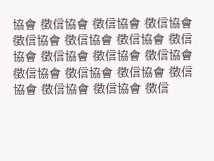協會 徵信協會 徵信協會 徵信協會 徵信協會 徵信協會 徵信協會 徵信協會 徵信協會 徵信協會 徵信協會 徵信協會 徵信協會 徵信協會 徵信協會 徵信協會 徵信協會 徵信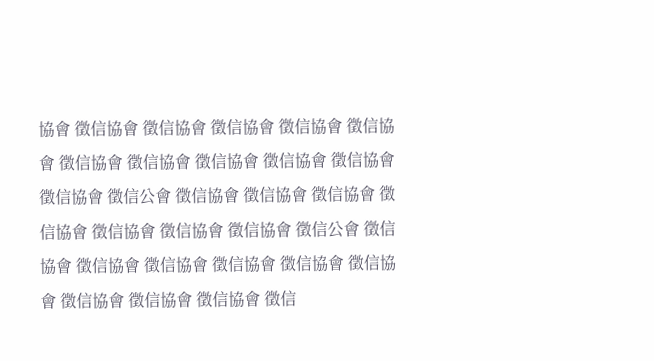協會 徵信協會 徵信協會 徵信協會 徵信協會 徵信協會 徵信協會 徵信協會 徵信協會 徵信協會 徵信協會 徵信協會 徵信公會 徵信協會 徵信協會 徵信協會 徵信協會 徵信協會 徵信協會 徵信協會 徵信公會 徵信協會 徵信協會 徵信協會 徵信協會 徵信協會 徵信協會 徵信協會 徵信協會 徵信協會 徵信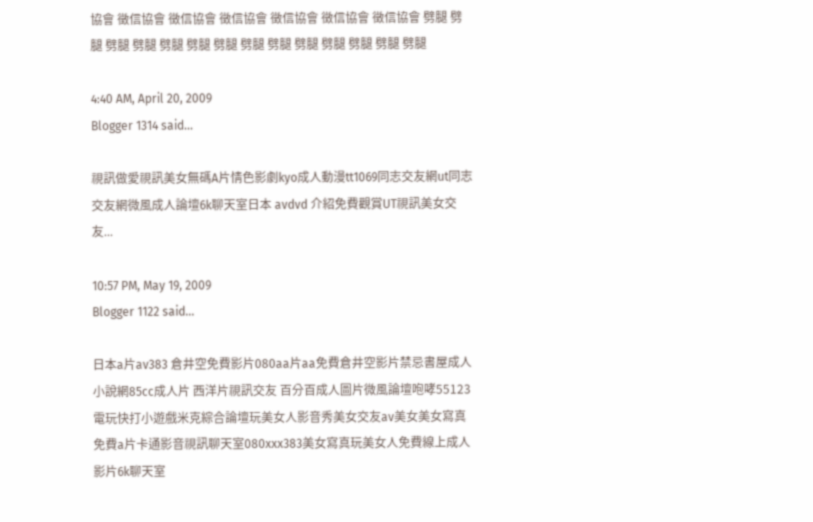協會 徵信協會 徵信協會 徵信協會 徵信協會 徵信協會 徵信協會 劈腿 劈腿 劈腿 劈腿 劈腿 劈腿 劈腿 劈腿 劈腿 劈腿 劈腿 劈腿 劈腿 劈腿

4:40 AM, April 20, 2009
Blogger 1314 said...

視訊做愛視訊美女無碼A片情色影劇kyo成人動漫tt1069同志交友網ut同志交友網微風成人論壇6k聊天室日本 avdvd 介紹免費觀賞UT視訊美女交友...

10:57 PM, May 19, 2009
Blogger 1122 said...

日本a片av383 倉井空免費影片080aa片aa免費倉井空影片禁忌書屋成人小說網85cc成人片 西洋片視訊交友 百分百成人圖片微風論壇咆哮55123電玩快打小遊戲米克綜合論壇玩美女人影音秀美女交友av美女美女寫真免費a片卡通影音視訊聊天室080xxx383美女寫真玩美女人免費線上成人影片6k聊天室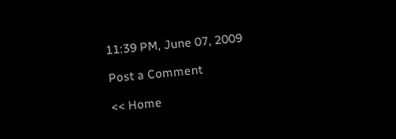11:39 PM, June 07, 2009

Post a Comment

<< Home